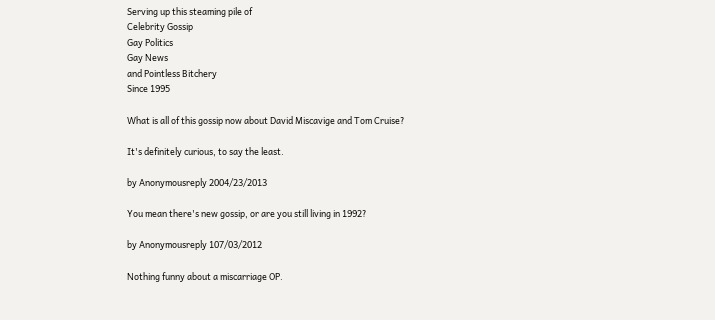Serving up this steaming pile of
Celebrity Gossip
Gay Politics
Gay News
and Pointless Bitchery
Since 1995

What is all of this gossip now about David Miscavige and Tom Cruise?

It's definitely curious, to say the least.

by Anonymousreply 2004/23/2013

You mean there's new gossip, or are you still living in 1992?

by Anonymousreply 107/03/2012

Nothing funny about a miscarriage OP.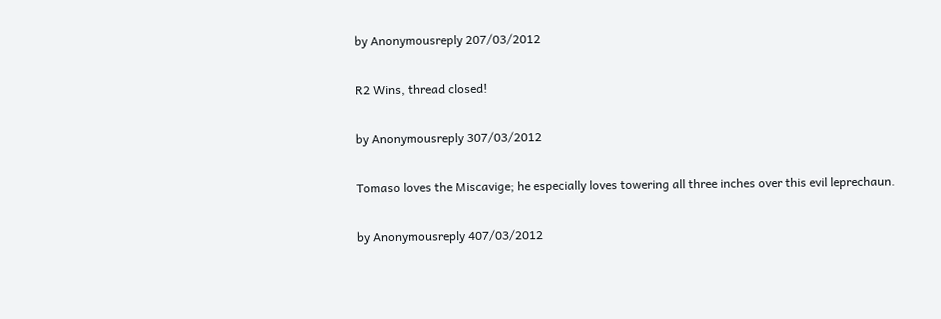by Anonymousreply 207/03/2012

R2 Wins, thread closed!

by Anonymousreply 307/03/2012

Tomaso loves the Miscavige; he especially loves towering all three inches over this evil leprechaun.

by Anonymousreply 407/03/2012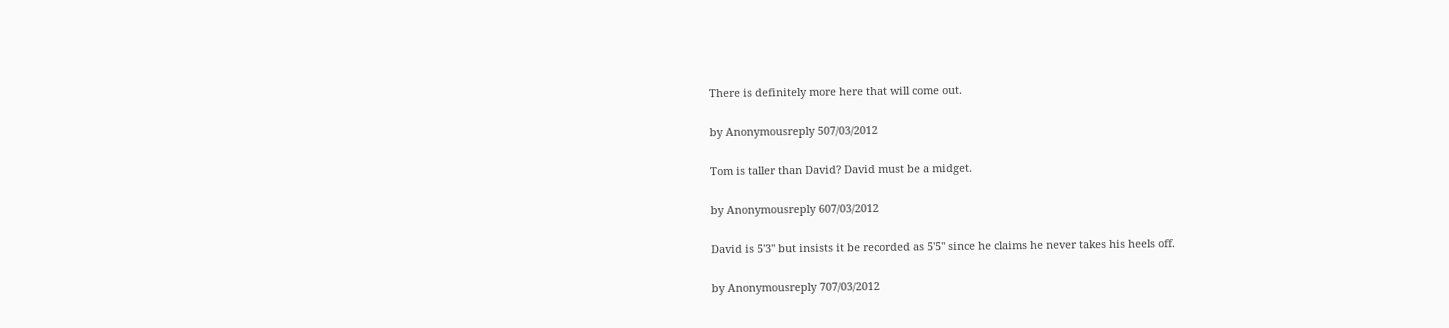There is definitely more here that will come out.

by Anonymousreply 507/03/2012

Tom is taller than David? David must be a midget.

by Anonymousreply 607/03/2012

David is 5'3" but insists it be recorded as 5'5" since he claims he never takes his heels off.

by Anonymousreply 707/03/2012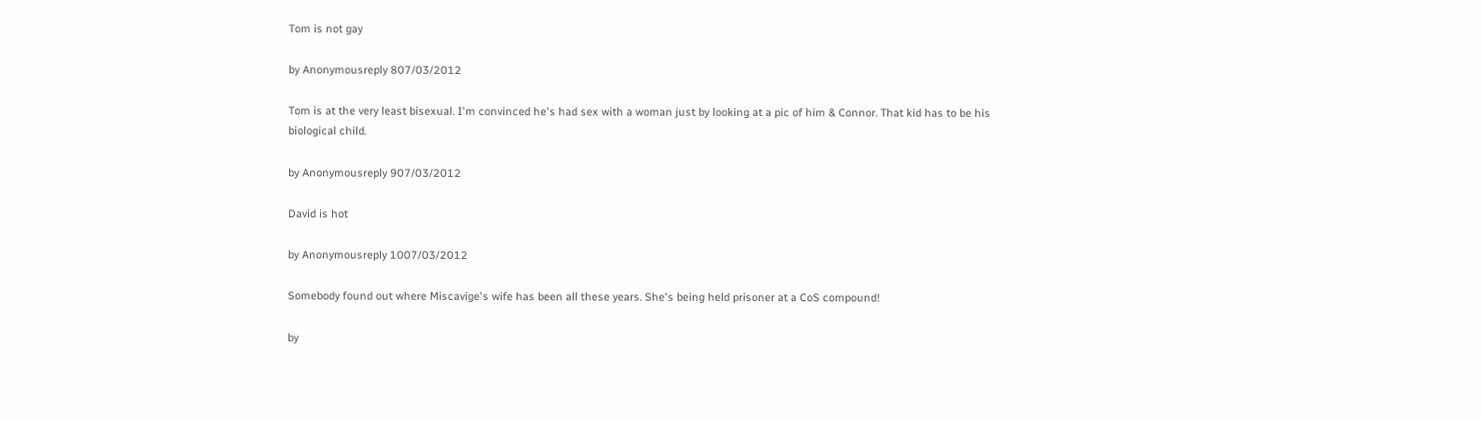Tom is not gay

by Anonymousreply 807/03/2012

Tom is at the very least bisexual. I'm convinced he's had sex with a woman just by looking at a pic of him & Connor. That kid has to be his biological child.

by Anonymousreply 907/03/2012

David is hot

by Anonymousreply 1007/03/2012

Somebody found out where Miscavige's wife has been all these years. She's being held prisoner at a CoS compound!

by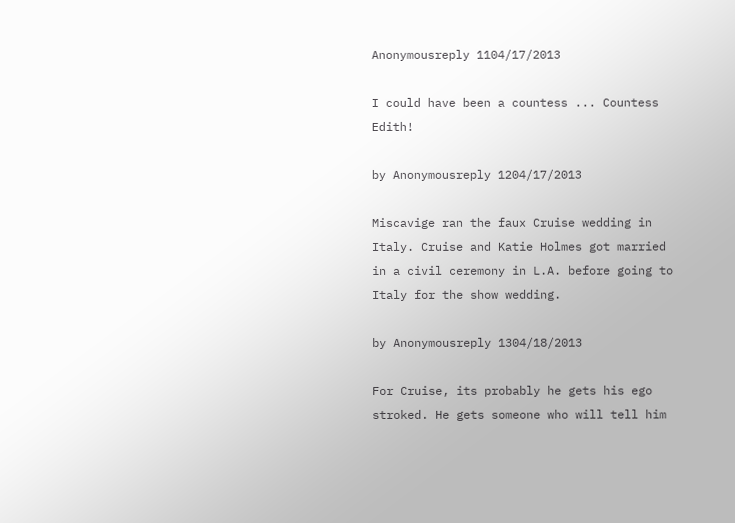Anonymousreply 1104/17/2013

I could have been a countess ... Countess Edith!

by Anonymousreply 1204/17/2013

Miscavige ran the faux Cruise wedding in Italy. Cruise and Katie Holmes got married in a civil ceremony in L.A. before going to Italy for the show wedding.

by Anonymousreply 1304/18/2013

For Cruise, its probably he gets his ego stroked. He gets someone who will tell him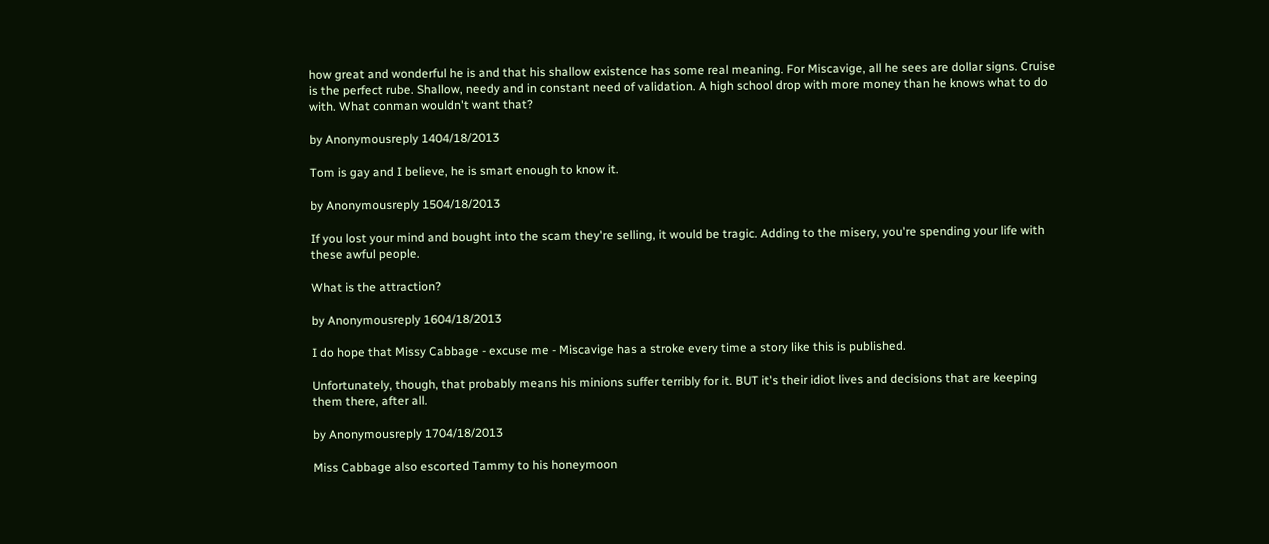how great and wonderful he is and that his shallow existence has some real meaning. For Miscavige, all he sees are dollar signs. Cruise is the perfect rube. Shallow, needy and in constant need of validation. A high school drop with more money than he knows what to do with. What conman wouldn't want that?

by Anonymousreply 1404/18/2013

Tom is gay and I believe, he is smart enough to know it.

by Anonymousreply 1504/18/2013

If you lost your mind and bought into the scam they're selling, it would be tragic. Adding to the misery, you're spending your life with these awful people.

What is the attraction?

by Anonymousreply 1604/18/2013

I do hope that Missy Cabbage - excuse me - Miscavige has a stroke every time a story like this is published.

Unfortunately, though, that probably means his minions suffer terribly for it. BUT it's their idiot lives and decisions that are keeping them there, after all.

by Anonymousreply 1704/18/2013

Miss Cabbage also escorted Tammy to his honeymoon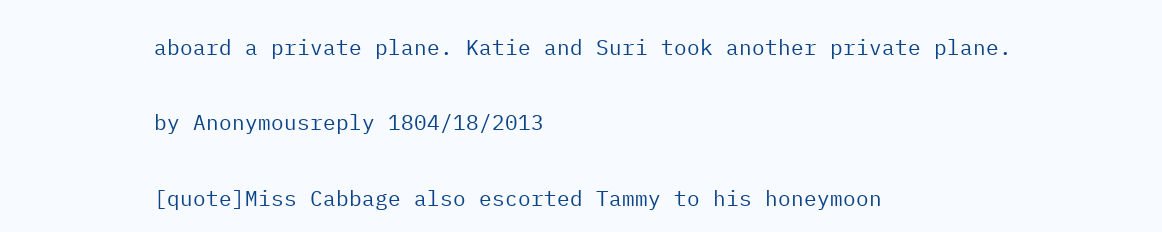aboard a private plane. Katie and Suri took another private plane.

by Anonymousreply 1804/18/2013

[quote]Miss Cabbage also escorted Tammy to his honeymoon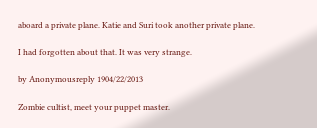aboard a private plane. Katie and Suri took another private plane.

I had forgotten about that. It was very strange.

by Anonymousreply 1904/22/2013

Zombie cultist, meet your puppet master.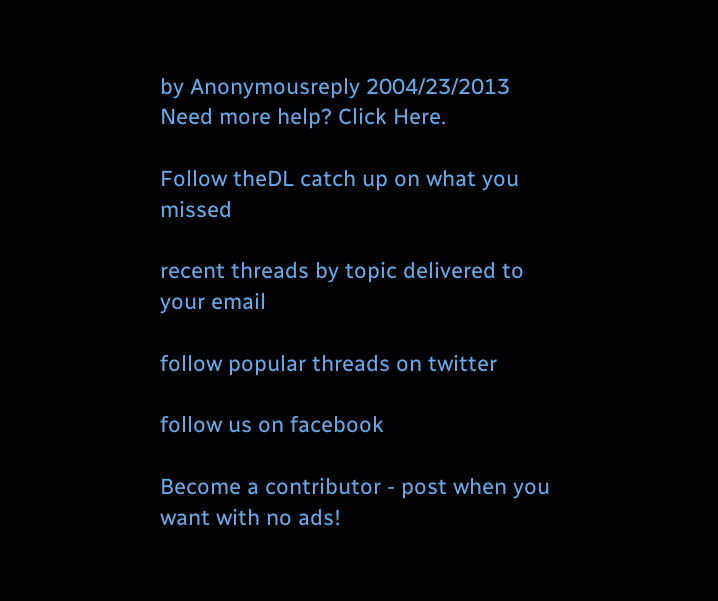by Anonymousreply 2004/23/2013
Need more help? Click Here.

Follow theDL catch up on what you missed

recent threads by topic delivered to your email

follow popular threads on twitter

follow us on facebook

Become a contributor - post when you want with no ads!